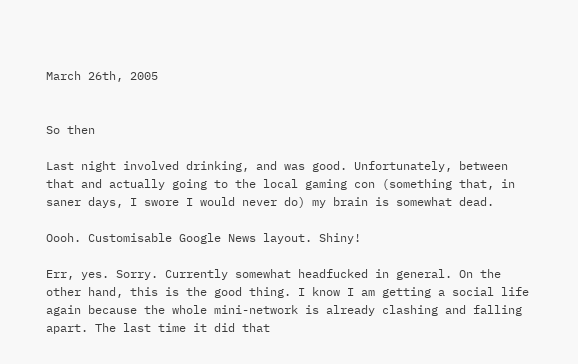March 26th, 2005


So then

Last night involved drinking, and was good. Unfortunately, between that and actually going to the local gaming con (something that, in saner days, I swore I would never do) my brain is somewhat dead.

Oooh. Customisable Google News layout. Shiny!

Err, yes. Sorry. Currently somewhat headfucked in general. On the other hand, this is the good thing. I know I am getting a social life again because the whole mini-network is already clashing and falling apart. The last time it did that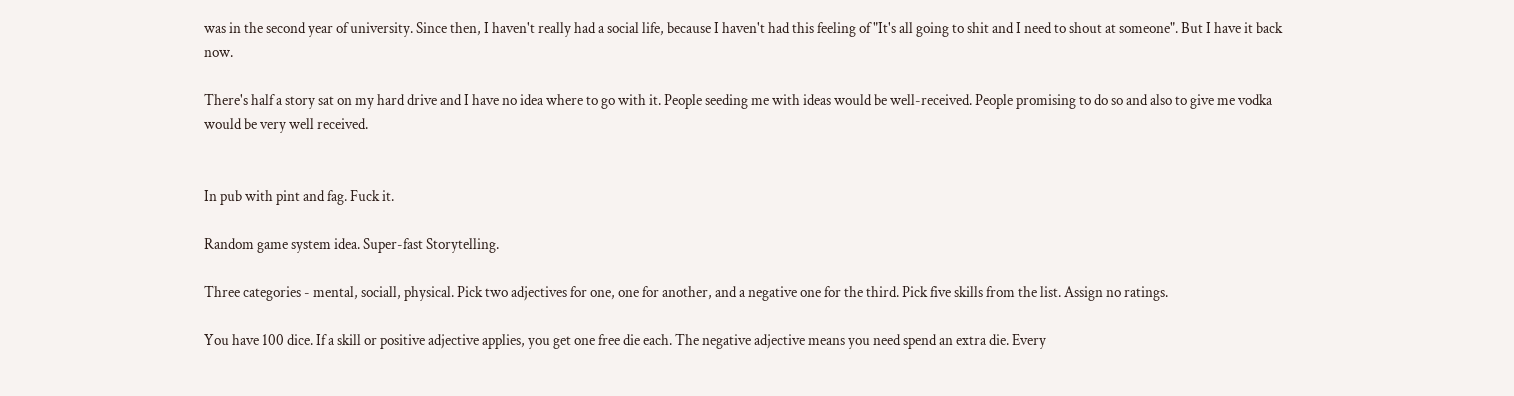was in the second year of university. Since then, I haven't really had a social life, because I haven't had this feeling of "It's all going to shit and I need to shout at someone". But I have it back now.

There's half a story sat on my hard drive and I have no idea where to go with it. People seeding me with ideas would be well-received. People promising to do so and also to give me vodka would be very well received.


In pub with pint and fag. Fuck it.

Random game system idea. Super-fast Storytelling.

Three categories - mental, sociall, physical. Pick two adjectives for one, one for another, and a negative one for the third. Pick five skills from the list. Assign no ratings.

You have 100 dice. If a skill or positive adjective applies, you get one free die each. The negative adjective means you need spend an extra die. Every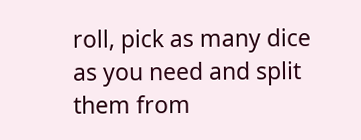roll, pick as many dice as you need and split them from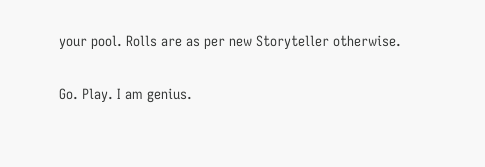your pool. Rolls are as per new Storyteller otherwise.

Go. Play. I am genius.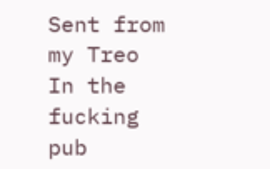Sent from my Treo
In the fucking pub